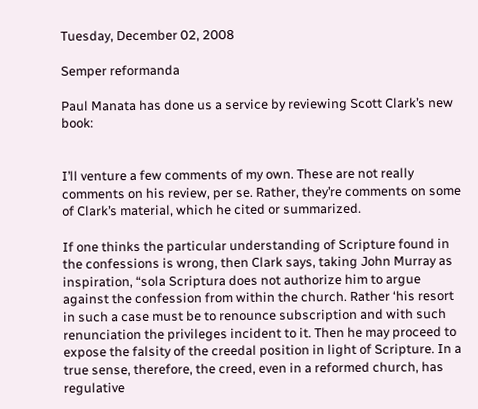Tuesday, December 02, 2008

Semper reformanda

Paul Manata has done us a service by reviewing Scott Clark’s new book:


I’ll venture a few comments of my own. These are not really comments on his review, per se. Rather, they’re comments on some of Clark’s material, which he cited or summarized.

If one thinks the particular understanding of Scripture found in the confessions is wrong, then Clark says, taking John Murray as inspiration, “sola Scriptura does not authorize him to argue against the confession from within the church. Rather ‘his resort in such a case must be to renounce subscription and with such renunciation the privileges incident to it. Then he may proceed to expose the falsity of the creedal position in light of Scripture. In a true sense, therefore, the creed, even in a reformed church, has regulative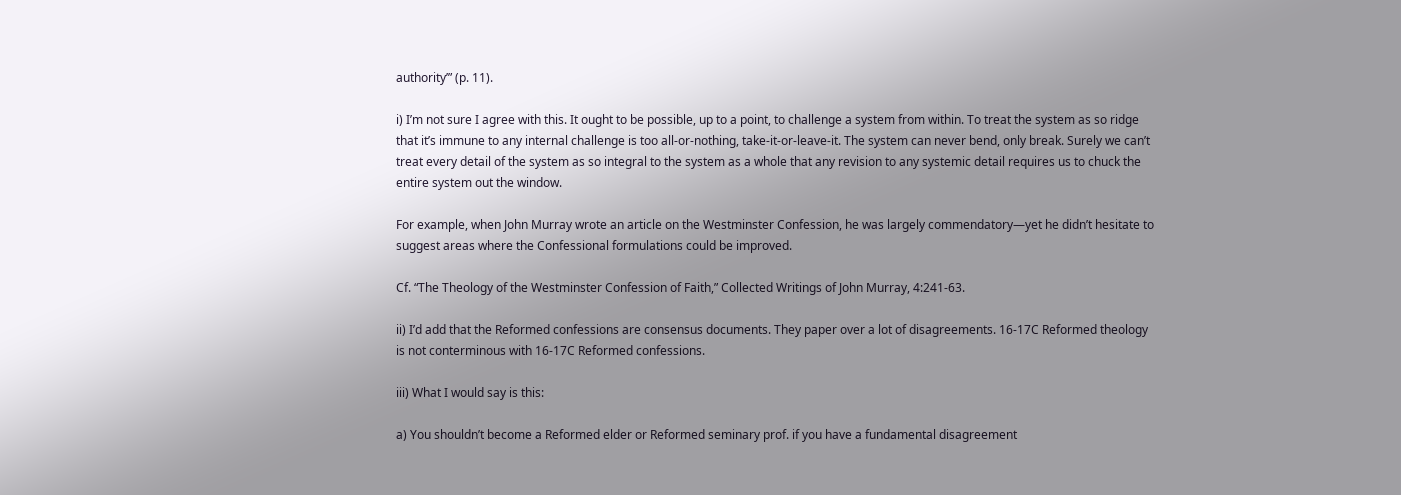authority’” (p. 11).

i) I’m not sure I agree with this. It ought to be possible, up to a point, to challenge a system from within. To treat the system as so ridge that it’s immune to any internal challenge is too all-or-nothing, take-it-or-leave-it. The system can never bend, only break. Surely we can’t treat every detail of the system as so integral to the system as a whole that any revision to any systemic detail requires us to chuck the entire system out the window.

For example, when John Murray wrote an article on the Westminster Confession, he was largely commendatory—yet he didn’t hesitate to suggest areas where the Confessional formulations could be improved.

Cf. “The Theology of the Westminster Confession of Faith,” Collected Writings of John Murray, 4:241-63.

ii) I’d add that the Reformed confessions are consensus documents. They paper over a lot of disagreements. 16-17C Reformed theology is not conterminous with 16-17C Reformed confessions.

iii) What I would say is this:

a) You shouldn’t become a Reformed elder or Reformed seminary prof. if you have a fundamental disagreement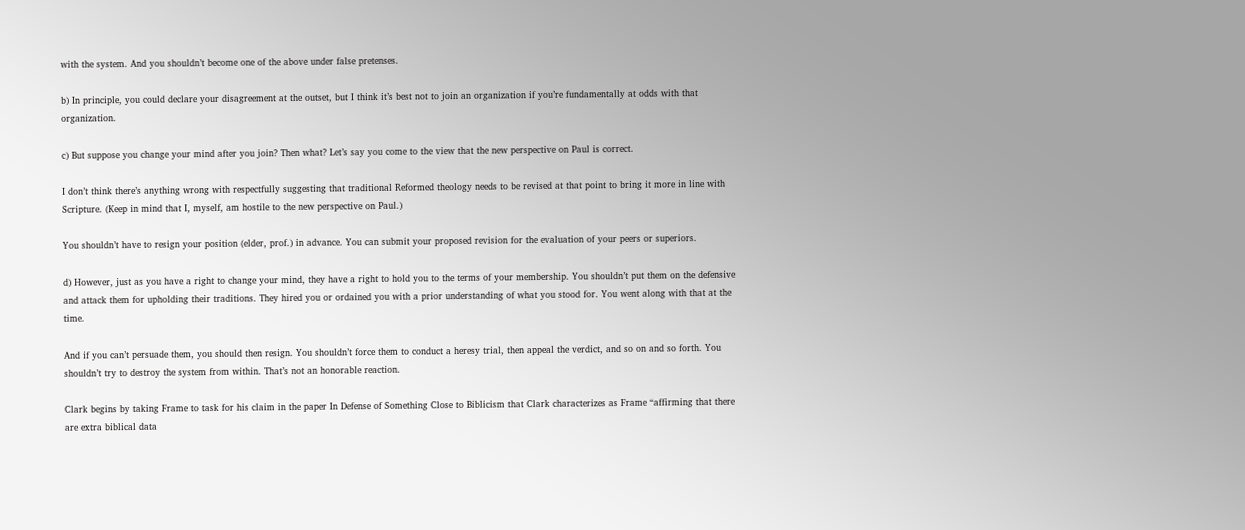with the system. And you shouldn’t become one of the above under false pretenses.

b) In principle, you could declare your disagreement at the outset, but I think it’s best not to join an organization if you’re fundamentally at odds with that organization.

c) But suppose you change your mind after you join? Then what? Let’s say you come to the view that the new perspective on Paul is correct.

I don’t think there’s anything wrong with respectfully suggesting that traditional Reformed theology needs to be revised at that point to bring it more in line with Scripture. (Keep in mind that I, myself, am hostile to the new perspective on Paul.)

You shouldn’t have to resign your position (elder, prof.) in advance. You can submit your proposed revision for the evaluation of your peers or superiors.

d) However, just as you have a right to change your mind, they have a right to hold you to the terms of your membership. You shouldn’t put them on the defensive and attack them for upholding their traditions. They hired you or ordained you with a prior understanding of what you stood for. You went along with that at the time.

And if you can’t persuade them, you should then resign. You shouldn’t force them to conduct a heresy trial, then appeal the verdict, and so on and so forth. You shouldn’t try to destroy the system from within. That’s not an honorable reaction.

Clark begins by taking Frame to task for his claim in the paper In Defense of Something Close to Biblicism that Clark characterizes as Frame “affirming that there are extra biblical data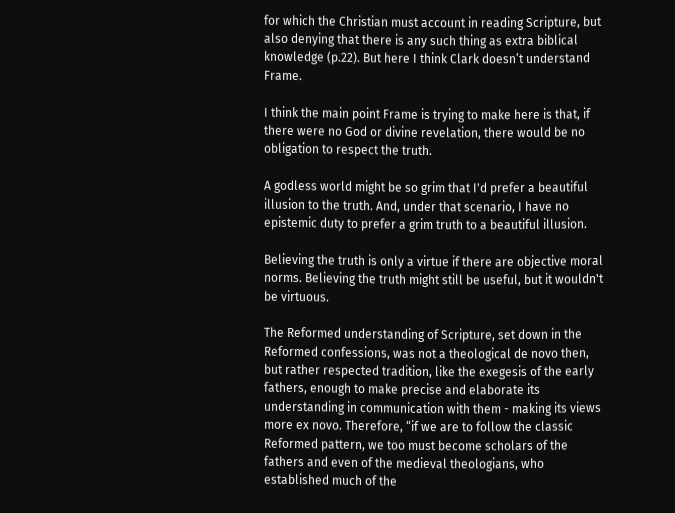for which the Christian must account in reading Scripture, but also denying that there is any such thing as extra biblical knowledge (p.22). But here I think Clark doesn’t understand Frame.

I think the main point Frame is trying to make here is that, if there were no God or divine revelation, there would be no obligation to respect the truth.

A godless world might be so grim that I'd prefer a beautiful illusion to the truth. And, under that scenario, I have no epistemic duty to prefer a grim truth to a beautiful illusion.

Believing the truth is only a virtue if there are objective moral norms. Believing the truth might still be useful, but it wouldn't be virtuous.

The Reformed understanding of Scripture, set down in the Reformed confessions, was not a theological de novo then, but rather respected tradition, like the exegesis of the early fathers, enough to make precise and elaborate its understanding in communication with them - making its views more ex novo. Therefore, “if we are to follow the classic Reformed pattern, we too must become scholars of the fathers and even of the medieval theologians, who established much of the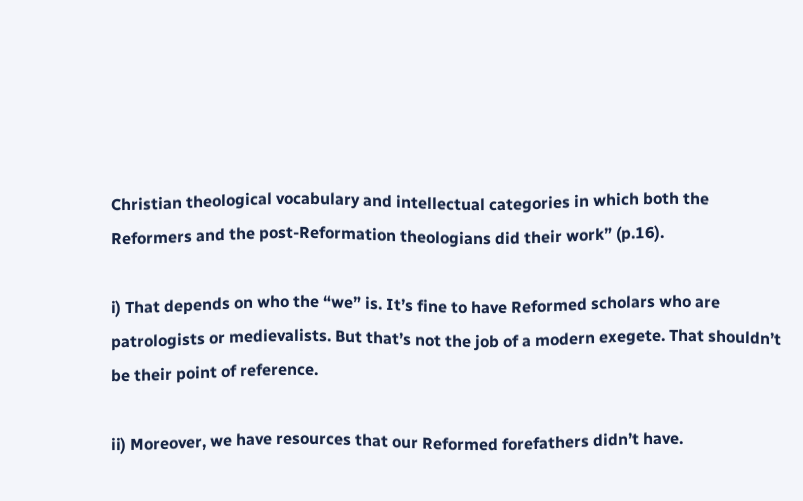Christian theological vocabulary and intellectual categories in which both the Reformers and the post-Reformation theologians did their work” (p.16).

i) That depends on who the “we” is. It’s fine to have Reformed scholars who are patrologists or medievalists. But that’s not the job of a modern exegete. That shouldn’t be their point of reference.

ii) Moreover, we have resources that our Reformed forefathers didn’t have.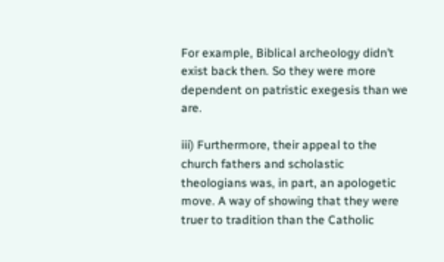For example, Biblical archeology didn’t exist back then. So they were more dependent on patristic exegesis than we are.

iii) Furthermore, their appeal to the church fathers and scholastic theologians was, in part, an apologetic move. A way of showing that they were truer to tradition than the Catholic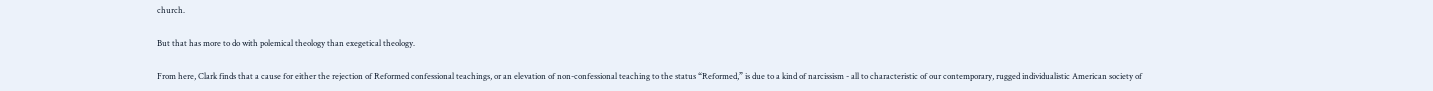church.

But that has more to do with polemical theology than exegetical theology.

From here, Clark finds that a cause for either the rejection of Reformed confessional teachings, or an elevation of non-confessional teaching to the status “Reformed,” is due to a kind of narcissism - all to characteristic of our contemporary, rugged individualistic American society of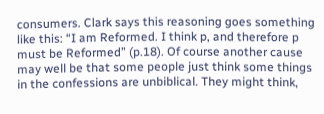consumers. Clark says this reasoning goes something like this: “I am Reformed. I think p, and therefore p must be Reformed” (p.18). Of course another cause may well be that some people just think some things in the confessions are unbiblical. They might think,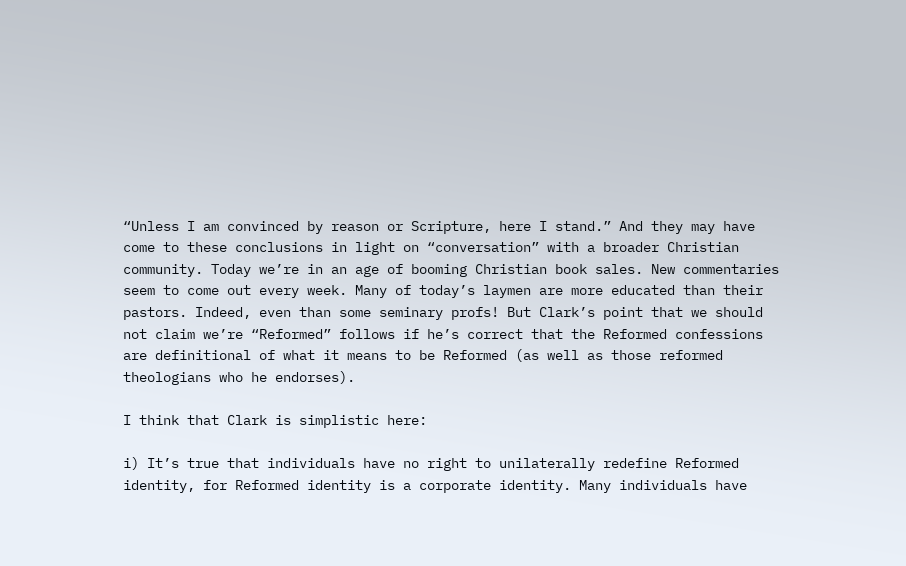“Unless I am convinced by reason or Scripture, here I stand.” And they may have come to these conclusions in light on “conversation” with a broader Christian community. Today we’re in an age of booming Christian book sales. New commentaries seem to come out every week. Many of today’s laymen are more educated than their pastors. Indeed, even than some seminary profs! But Clark’s point that we should not claim we’re “Reformed” follows if he’s correct that the Reformed confessions are definitional of what it means to be Reformed (as well as those reformed theologians who he endorses).

I think that Clark is simplistic here:

i) It’s true that individuals have no right to unilaterally redefine Reformed identity, for Reformed identity is a corporate identity. Many individuals have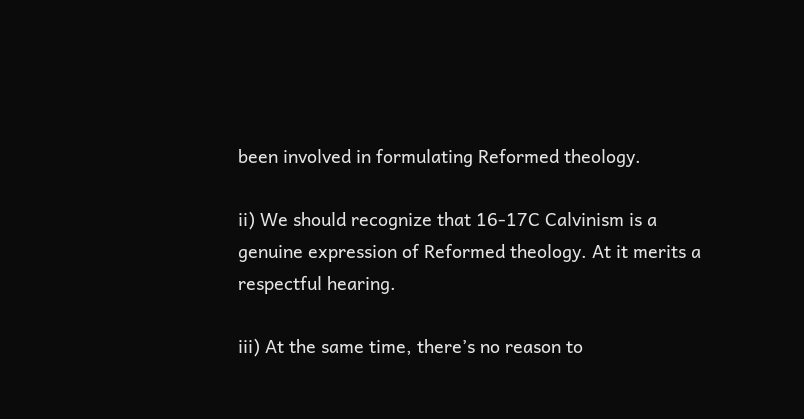been involved in formulating Reformed theology.

ii) We should recognize that 16-17C Calvinism is a genuine expression of Reformed theology. At it merits a respectful hearing.

iii) At the same time, there’s no reason to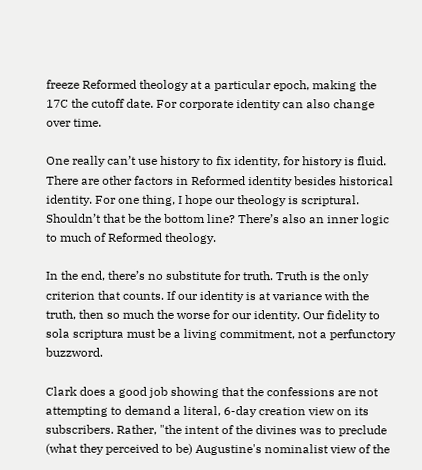freeze Reformed theology at a particular epoch, making the 17C the cutoff date. For corporate identity can also change over time.

One really can’t use history to fix identity, for history is fluid. There are other factors in Reformed identity besides historical identity. For one thing, I hope our theology is scriptural. Shouldn’t that be the bottom line? There’s also an inner logic to much of Reformed theology.

In the end, there’s no substitute for truth. Truth is the only criterion that counts. If our identity is at variance with the truth, then so much the worse for our identity. Our fidelity to sola scriptura must be a living commitment, not a perfunctory buzzword.

Clark does a good job showing that the confessions are not attempting to demand a literal, 6-day creation view on its subscribers. Rather, "the intent of the divines was to preclude (what they perceived to be) Augustine's nominalist view of the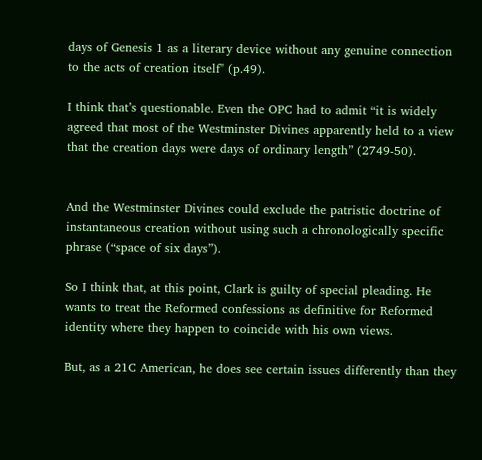days of Genesis 1 as a literary device without any genuine connection to the acts of creation itself" (p.49).

I think that’s questionable. Even the OPC had to admit “it is widely agreed that most of the Westminster Divines apparently held to a view that the creation days were days of ordinary length” (2749-50).


And the Westminster Divines could exclude the patristic doctrine of instantaneous creation without using such a chronologically specific phrase (“space of six days”).

So I think that, at this point, Clark is guilty of special pleading. He wants to treat the Reformed confessions as definitive for Reformed identity where they happen to coincide with his own views.

But, as a 21C American, he does see certain issues differently than they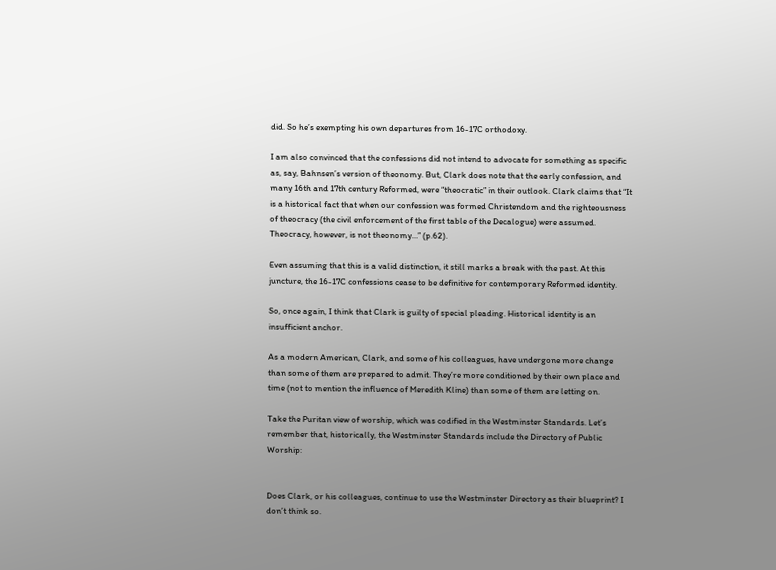did. So he’s exempting his own departures from 16-17C orthodoxy.

I am also convinced that the confessions did not intend to advocate for something as specific as, say, Bahnsen’s version of theonomy. But, Clark does note that the early confession, and many 16th and 17th century Reformed, were “theocratic” in their outlook. Clark claims that “It is a historical fact that when our confession was formed Christendom and the righteousness of theocracy (the civil enforcement of the first table of the Decalogue) were assumed. Theocracy, however, is not theonomy…” (p.62).

Even assuming that this is a valid distinction, it still marks a break with the past. At this juncture, the 16-17C confessions cease to be definitive for contemporary Reformed identity.

So, once again, I think that Clark is guilty of special pleading. Historical identity is an insufficient anchor.

As a modern American, Clark, and some of his colleagues, have undergone more change than some of them are prepared to admit. They’re more conditioned by their own place and time (not to mention the influence of Meredith Kline) than some of them are letting on.

Take the Puritan view of worship, which was codified in the Westminster Standards. Let’s remember that, historically, the Westminster Standards include the Directory of Public Worship:


Does Clark, or his colleagues, continue to use the Westminster Directory as their blueprint? I don’t think so.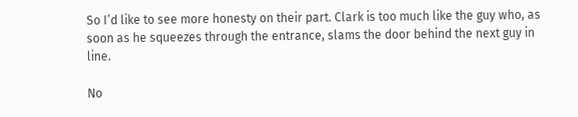So I’d like to see more honesty on their part. Clark is too much like the guy who, as soon as he squeezes through the entrance, slams the door behind the next guy in line.

No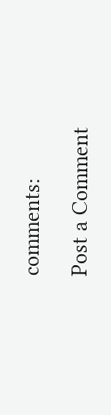comments:

Post a Comment